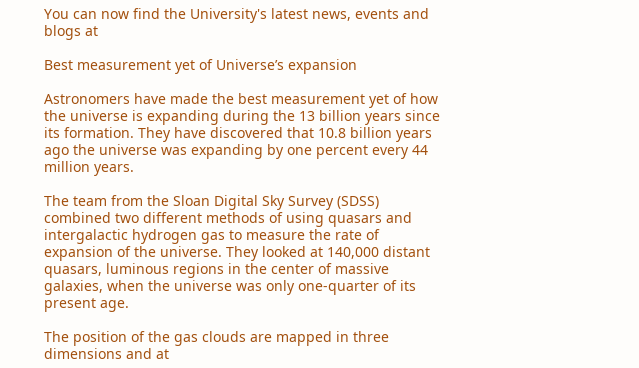You can now find the University's latest news, events and blogs at

Best measurement yet of Universe’s expansion

Astronomers have made the best measurement yet of how the universe is expanding during the 13 billion years since its formation. They have discovered that 10.8 billion years ago the universe was expanding by one percent every 44 million years.

The team from the Sloan Digital Sky Survey (SDSS) combined two different methods of using quasars and intergalactic hydrogen gas to measure the rate of expansion of the universe. They looked at 140,000 distant quasars, luminous regions in the center of massive galaxies, when the universe was only one-quarter of its present age.

The position of the gas clouds are mapped in three dimensions and at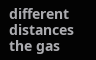different distances the gas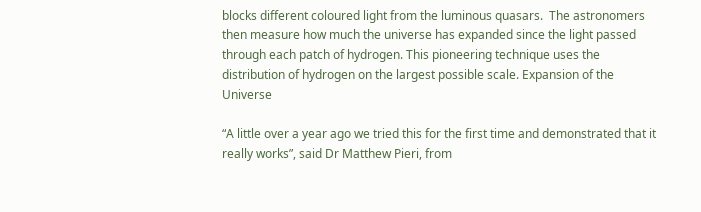blocks different coloured light from the luminous quasars.  The astronomers then measure how much the universe has expanded since the light passed through each patch of hydrogen. This pioneering technique uses the distribution of hydrogen on the largest possible scale. Expansion of the Universe

“A little over a year ago we tried this for the first time and demonstrated that it really works”, said Dr Matthew Pieri, from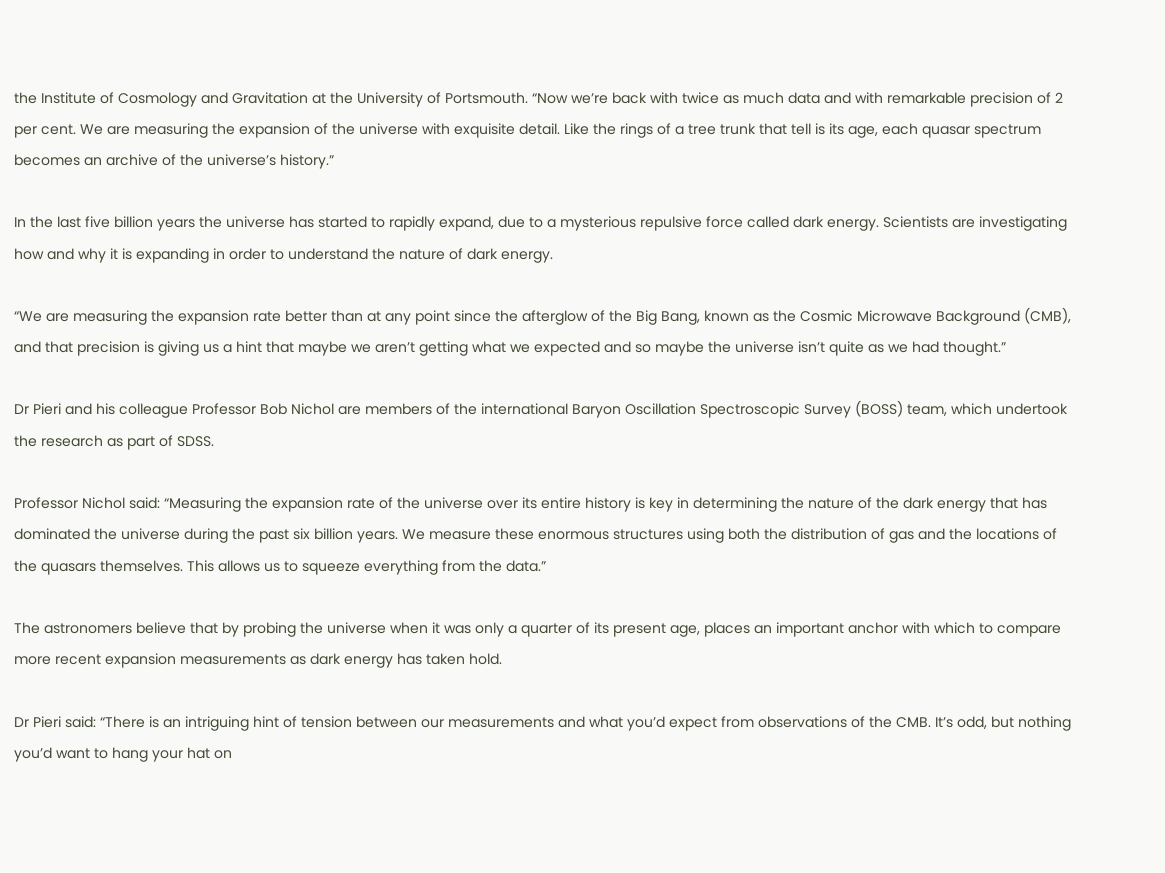the Institute of Cosmology and Gravitation at the University of Portsmouth. “Now we’re back with twice as much data and with remarkable precision of 2 per cent. We are measuring the expansion of the universe with exquisite detail. Like the rings of a tree trunk that tell is its age, each quasar spectrum becomes an archive of the universe’s history.”

In the last five billion years the universe has started to rapidly expand, due to a mysterious repulsive force called dark energy. Scientists are investigating how and why it is expanding in order to understand the nature of dark energy.

“We are measuring the expansion rate better than at any point since the afterglow of the Big Bang, known as the Cosmic Microwave Background (CMB), and that precision is giving us a hint that maybe we aren’t getting what we expected and so maybe the universe isn’t quite as we had thought.”

Dr Pieri and his colleague Professor Bob Nichol are members of the international Baryon Oscillation Spectroscopic Survey (BOSS) team, which undertook the research as part of SDSS.

Professor Nichol said: “Measuring the expansion rate of the universe over its entire history is key in determining the nature of the dark energy that has dominated the universe during the past six billion years. We measure these enormous structures using both the distribution of gas and the locations of the quasars themselves. This allows us to squeeze everything from the data.”

The astronomers believe that by probing the universe when it was only a quarter of its present age, places an important anchor with which to compare more recent expansion measurements as dark energy has taken hold.

Dr Pieri said: “There is an intriguing hint of tension between our measurements and what you’d expect from observations of the CMB. It’s odd, but nothing you’d want to hang your hat on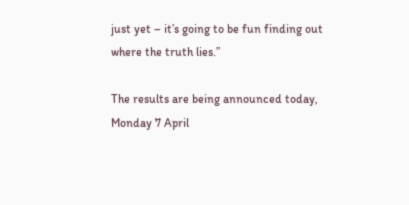just yet – it’s going to be fun finding out where the truth lies.”

The results are being announced today, Monday 7 April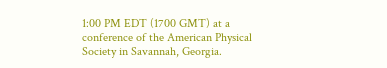1:00 PM EDT (1700 GMT) at a conference of the American Physical Society in Savannah, Georgia.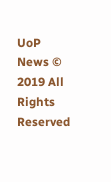UoP News © 2019 All Rights Reserved